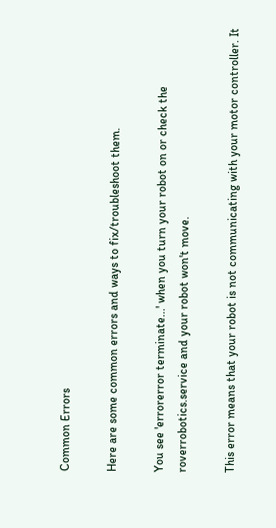Common Errors

Here are some common errors and ways to fix/troubleshoot them.

You see 'errorerror terminate...' when you turn your robot on or check the roverrobotics.service and your robot won't move.

This error means that your robot is not communicating with your motor controller. It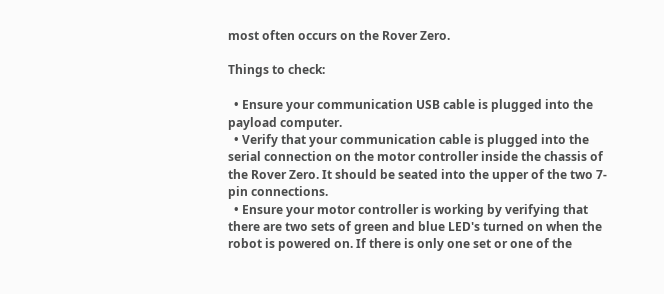most often occurs on the Rover Zero.

Things to check:

  • Ensure your communication USB cable is plugged into the payload computer.
  • Verify that your communication cable is plugged into the serial connection on the motor controller inside the chassis of the Rover Zero. It should be seated into the upper of the two 7-pin connections.
  • Ensure your motor controller is working by verifying that there are two sets of green and blue LED's turned on when the robot is powered on. If there is only one set or one of the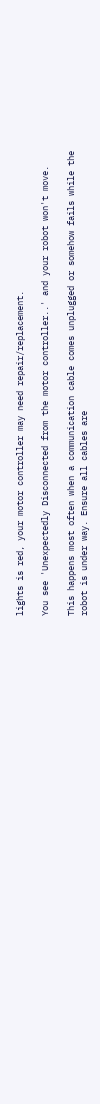lights is red, your motor controller may need repair/replacement.

You see 'Unexpectedly Disconnected from the motor controller..' and your robot won't move.

This happens most often when a communication cable comes unplugged or somehow fails while the robot is under way. Ensure all cables are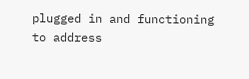plugged in and functioning to address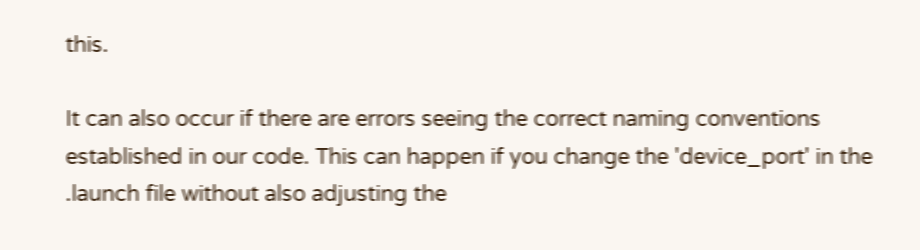this.

It can also occur if there are errors seeing the correct naming conventions established in our code. This can happen if you change the 'device_port' in the .launch file without also adjusting the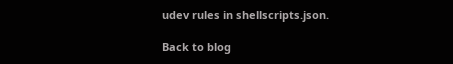udev rules in shellscripts.json.

Back to blog